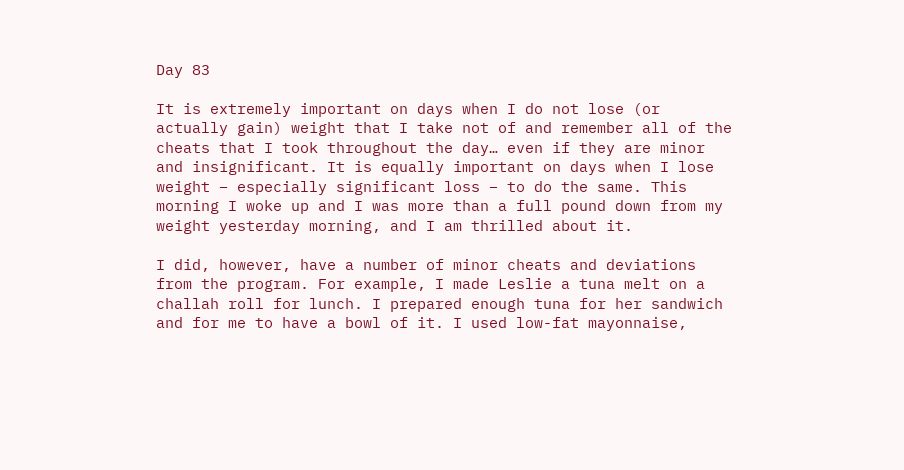Day 83

It is extremely important on days when I do not lose (or actually gain) weight that I take not of and remember all of the cheats that I took throughout the day… even if they are minor and insignificant. It is equally important on days when I lose weight – especially significant loss – to do the same. This morning I woke up and I was more than a full pound down from my weight yesterday morning, and I am thrilled about it.

I did, however, have a number of minor cheats and deviations from the program. For example, I made Leslie a tuna melt on a challah roll for lunch. I prepared enough tuna for her sandwich and for me to have a bowl of it. I used low-fat mayonnaise,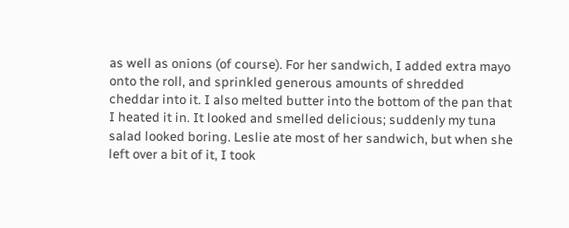as well as onions (of course). For her sandwich, I added extra mayo onto the roll, and sprinkled generous amounts of shredded cheddar into it. I also melted butter into the bottom of the pan that I heated it in. It looked and smelled delicious; suddenly my tuna salad looked boring. Leslie ate most of her sandwich, but when she left over a bit of it, I took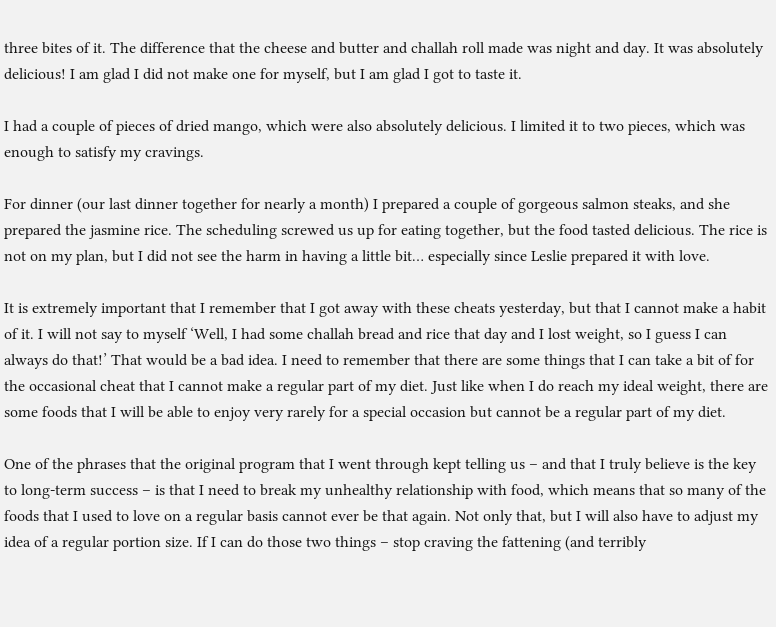three bites of it. The difference that the cheese and butter and challah roll made was night and day. It was absolutely delicious! I am glad I did not make one for myself, but I am glad I got to taste it.

I had a couple of pieces of dried mango, which were also absolutely delicious. I limited it to two pieces, which was enough to satisfy my cravings.

For dinner (our last dinner together for nearly a month) I prepared a couple of gorgeous salmon steaks, and she prepared the jasmine rice. The scheduling screwed us up for eating together, but the food tasted delicious. The rice is not on my plan, but I did not see the harm in having a little bit… especially since Leslie prepared it with love.

It is extremely important that I remember that I got away with these cheats yesterday, but that I cannot make a habit of it. I will not say to myself ‘Well, I had some challah bread and rice that day and I lost weight, so I guess I can always do that!’ That would be a bad idea. I need to remember that there are some things that I can take a bit of for the occasional cheat that I cannot make a regular part of my diet. Just like when I do reach my ideal weight, there are some foods that I will be able to enjoy very rarely for a special occasion but cannot be a regular part of my diet.

One of the phrases that the original program that I went through kept telling us – and that I truly believe is the key to long-term success – is that I need to break my unhealthy relationship with food, which means that so many of the foods that I used to love on a regular basis cannot ever be that again. Not only that, but I will also have to adjust my idea of a regular portion size. If I can do those two things – stop craving the fattening (and terribly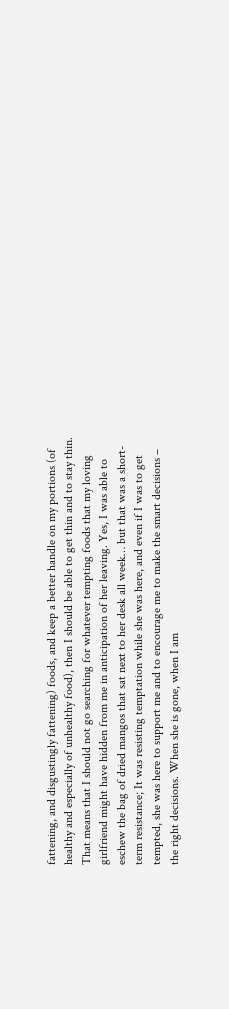fattening, and disgustingly fattening) foods, and keep a better handle on my portions (of healthy and especially of unhealthy food), then I should be able to get thin and to stay thin. That means that I should not go searching for whatever tempting foods that my loving girlfriend might have hidden from me in anticipation of her leaving. Yes, I was able to eschew the bag of dried mangos that sat next to her desk all week… but that was a short-term resistance; It was resisting temptation while she was here, and even if I was to get tempted, she was here to support me and to encourage me to make the smart decisions – the right decisions. When she is gone, when I am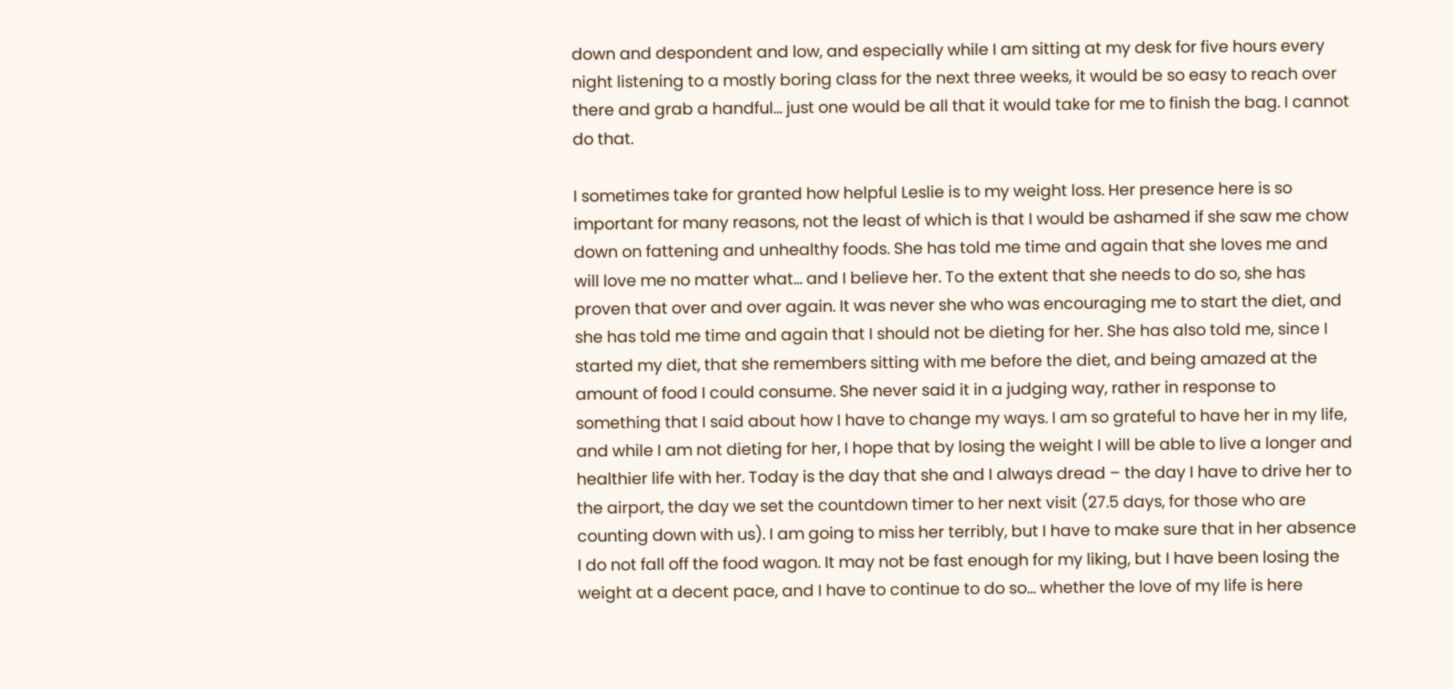down and despondent and low, and especially while I am sitting at my desk for five hours every night listening to a mostly boring class for the next three weeks, it would be so easy to reach over there and grab a handful… just one would be all that it would take for me to finish the bag. I cannot do that.

I sometimes take for granted how helpful Leslie is to my weight loss. Her presence here is so important for many reasons, not the least of which is that I would be ashamed if she saw me chow down on fattening and unhealthy foods. She has told me time and again that she loves me and will love me no matter what… and I believe her. To the extent that she needs to do so, she has proven that over and over again. It was never she who was encouraging me to start the diet, and she has told me time and again that I should not be dieting for her. She has also told me, since I started my diet, that she remembers sitting with me before the diet, and being amazed at the amount of food I could consume. She never said it in a judging way, rather in response to something that I said about how I have to change my ways. I am so grateful to have her in my life, and while I am not dieting for her, I hope that by losing the weight I will be able to live a longer and healthier life with her. Today is the day that she and I always dread – the day I have to drive her to the airport, the day we set the countdown timer to her next visit (27.5 days, for those who are counting down with us). I am going to miss her terribly, but I have to make sure that in her absence I do not fall off the food wagon. It may not be fast enough for my liking, but I have been losing the weight at a decent pace, and I have to continue to do so… whether the love of my life is here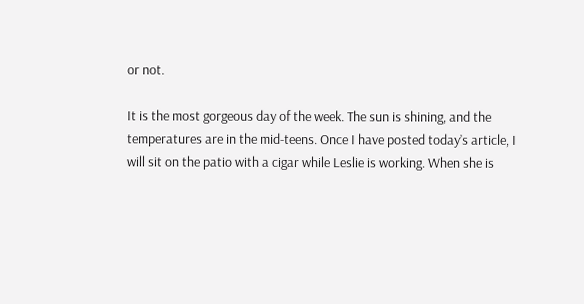or not.

It is the most gorgeous day of the week. The sun is shining, and the temperatures are in the mid-teens. Once I have posted today’s article, I will sit on the patio with a cigar while Leslie is working. When she is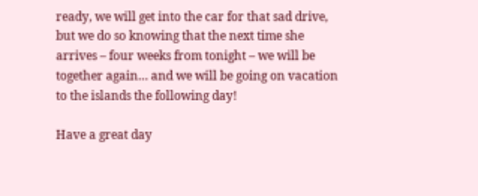ready, we will get into the car for that sad drive, but we do so knowing that the next time she arrives – four weeks from tonight – we will be together again… and we will be going on vacation to the islands the following day!

Have a great day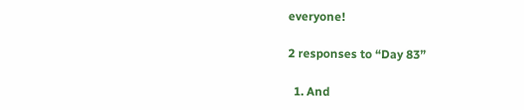everyone!

2 responses to “Day 83”

  1. And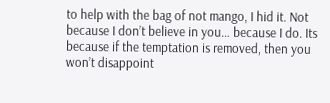to help with the bag of not mango, I hid it. Not because I don’t believe in you… because I do. Its because if the temptation is removed, then you won’t disappoint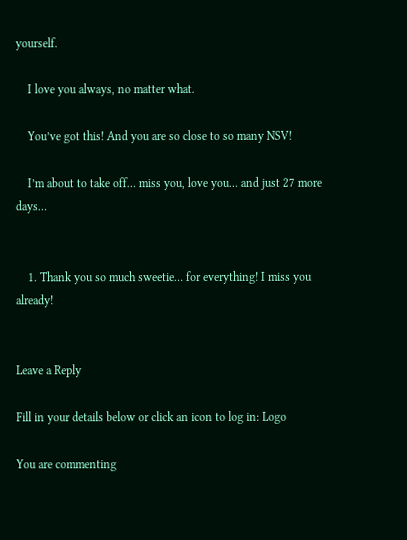yourself.

    I love you always, no matter what.

    You’ve got this! And you are so close to so many NSV!

    I’m about to take off… miss you, love you… and just 27 more days…


    1. Thank you so much sweetie… for everything! I miss you already!


Leave a Reply

Fill in your details below or click an icon to log in: Logo

You are commenting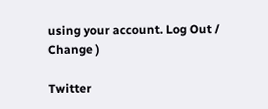using your account. Log Out /  Change )

Twitter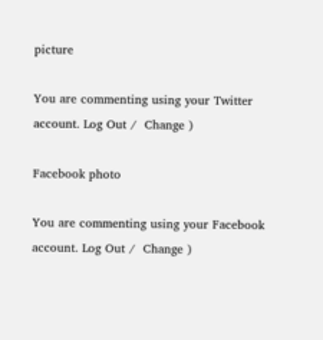picture

You are commenting using your Twitter account. Log Out /  Change )

Facebook photo

You are commenting using your Facebook account. Log Out /  Change )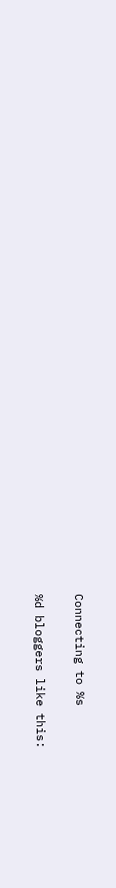Connecting to %s

%d bloggers like this: